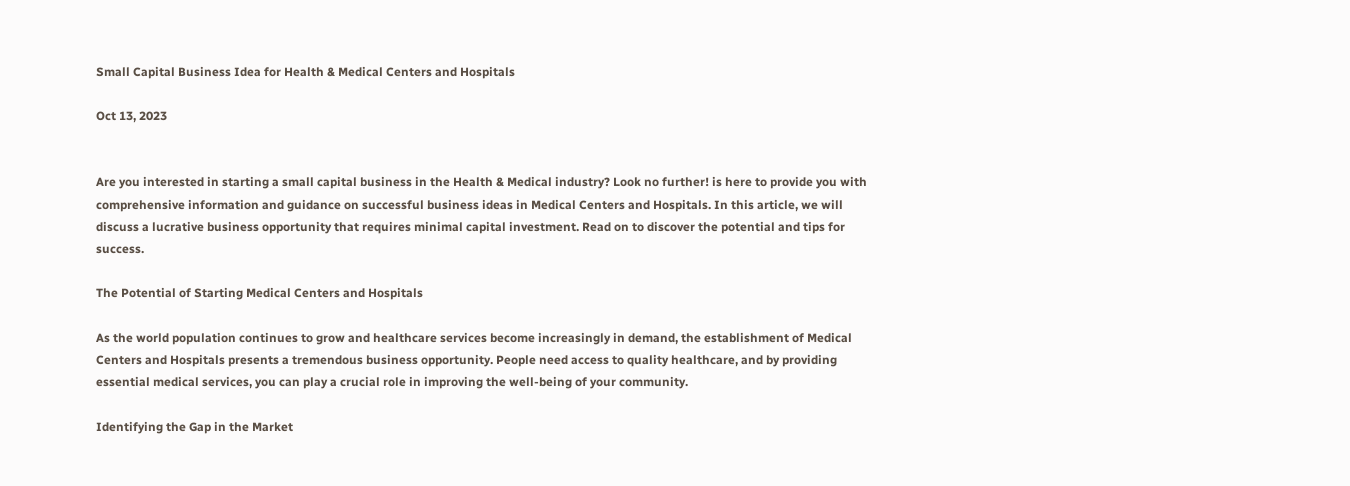Small Capital Business Idea for Health & Medical Centers and Hospitals

Oct 13, 2023


Are you interested in starting a small capital business in the Health & Medical industry? Look no further! is here to provide you with comprehensive information and guidance on successful business ideas in Medical Centers and Hospitals. In this article, we will discuss a lucrative business opportunity that requires minimal capital investment. Read on to discover the potential and tips for success.

The Potential of Starting Medical Centers and Hospitals

As the world population continues to grow and healthcare services become increasingly in demand, the establishment of Medical Centers and Hospitals presents a tremendous business opportunity. People need access to quality healthcare, and by providing essential medical services, you can play a crucial role in improving the well-being of your community.

Identifying the Gap in the Market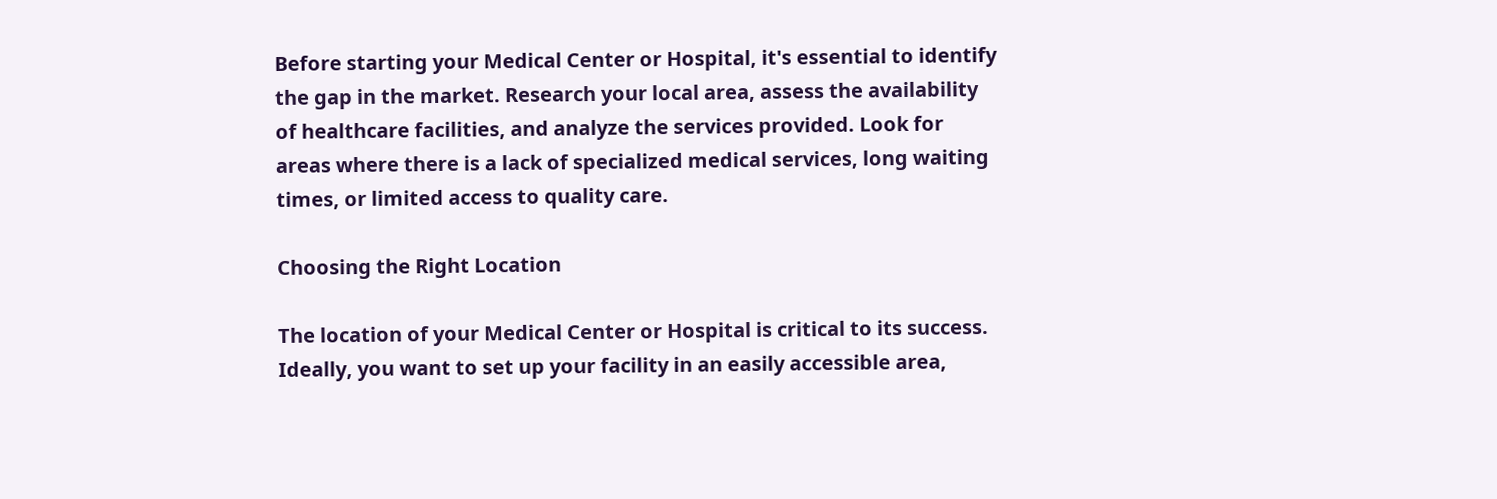Before starting your Medical Center or Hospital, it's essential to identify the gap in the market. Research your local area, assess the availability of healthcare facilities, and analyze the services provided. Look for areas where there is a lack of specialized medical services, long waiting times, or limited access to quality care.

Choosing the Right Location

The location of your Medical Center or Hospital is critical to its success. Ideally, you want to set up your facility in an easily accessible area,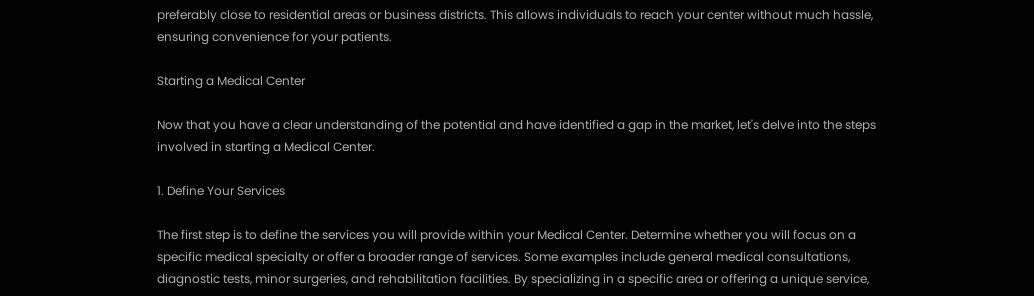preferably close to residential areas or business districts. This allows individuals to reach your center without much hassle, ensuring convenience for your patients.

Starting a Medical Center

Now that you have a clear understanding of the potential and have identified a gap in the market, let's delve into the steps involved in starting a Medical Center.

1. Define Your Services

The first step is to define the services you will provide within your Medical Center. Determine whether you will focus on a specific medical specialty or offer a broader range of services. Some examples include general medical consultations, diagnostic tests, minor surgeries, and rehabilitation facilities. By specializing in a specific area or offering a unique service,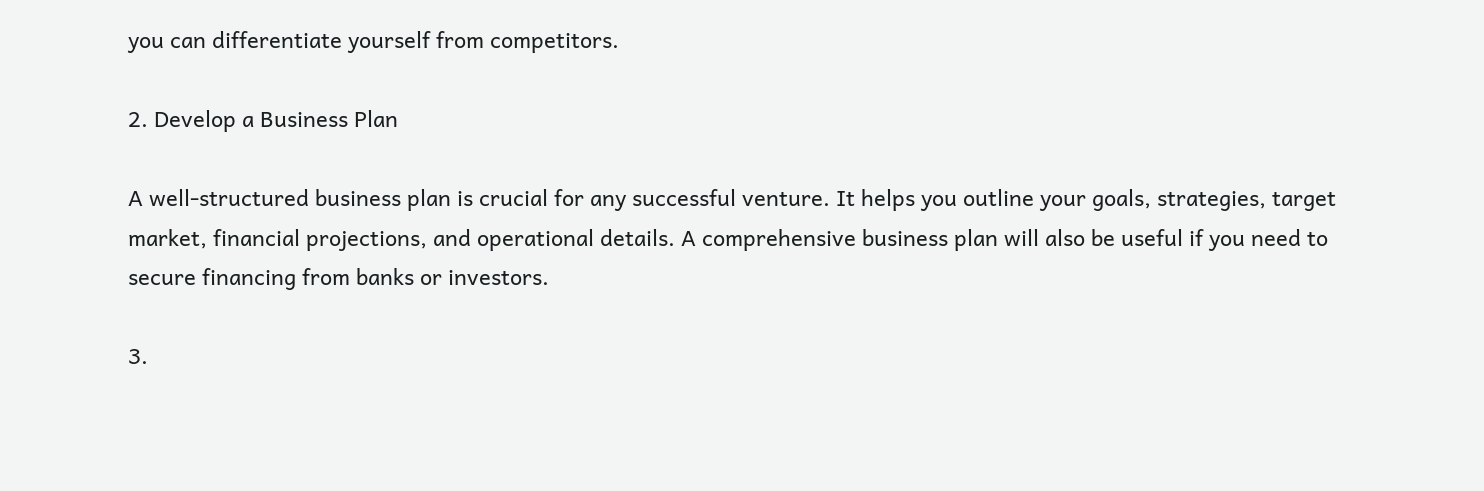you can differentiate yourself from competitors.

2. Develop a Business Plan

A well-structured business plan is crucial for any successful venture. It helps you outline your goals, strategies, target market, financial projections, and operational details. A comprehensive business plan will also be useful if you need to secure financing from banks or investors.

3.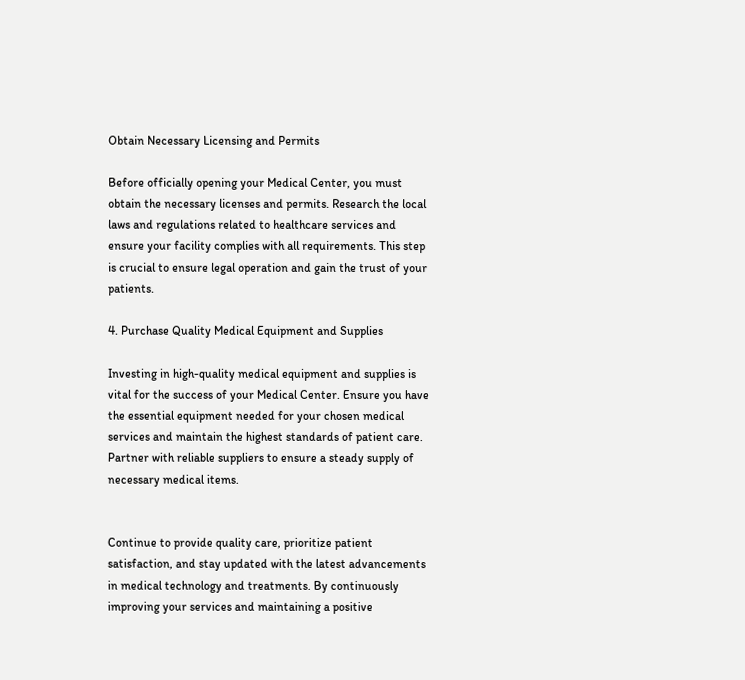Obtain Necessary Licensing and Permits

Before officially opening your Medical Center, you must obtain the necessary licenses and permits. Research the local laws and regulations related to healthcare services and ensure your facility complies with all requirements. This step is crucial to ensure legal operation and gain the trust of your patients.

4. Purchase Quality Medical Equipment and Supplies

Investing in high-quality medical equipment and supplies is vital for the success of your Medical Center. Ensure you have the essential equipment needed for your chosen medical services and maintain the highest standards of patient care. Partner with reliable suppliers to ensure a steady supply of necessary medical items.


Continue to provide quality care, prioritize patient satisfaction, and stay updated with the latest advancements in medical technology and treatments. By continuously improving your services and maintaining a positive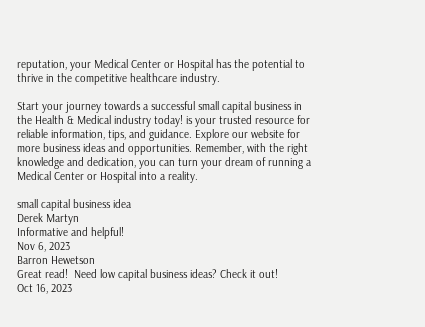reputation, your Medical Center or Hospital has the potential to thrive in the competitive healthcare industry.

Start your journey towards a successful small capital business in the Health & Medical industry today! is your trusted resource for reliable information, tips, and guidance. Explore our website for more business ideas and opportunities. Remember, with the right knowledge and dedication, you can turn your dream of running a Medical Center or Hospital into a reality.

small capital business idea
Derek Martyn
Informative and helpful!
Nov 6, 2023
Barron Hewetson
Great read!  Need low capital business ideas? Check it out!
Oct 16, 2023